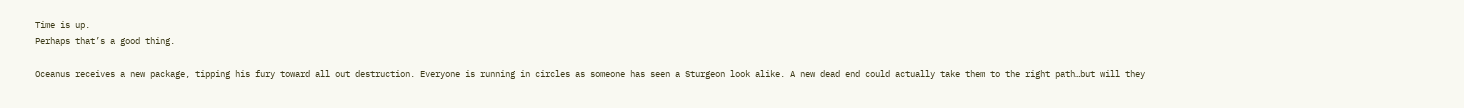Time is up.
Perhaps that’s a good thing.

Oceanus receives a new package, tipping his fury toward all out destruction. Everyone is running in circles as someone has seen a Sturgeon look alike. A new dead end could actually take them to the right path…but will they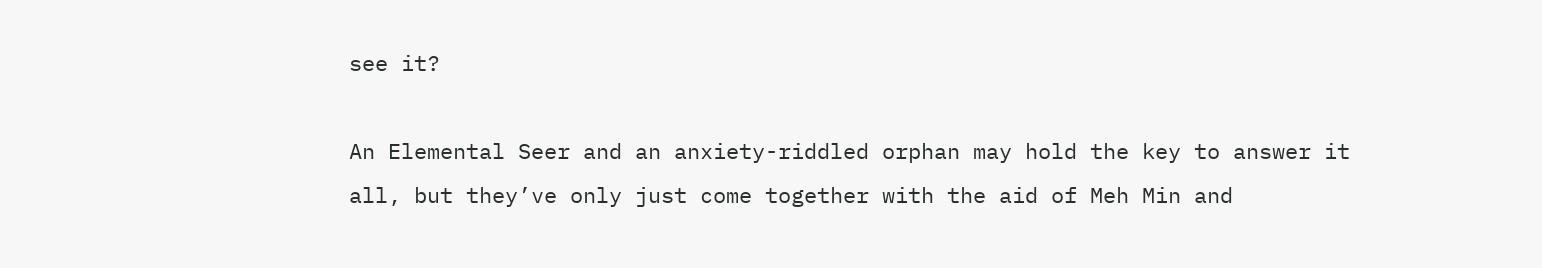see it?

An Elemental Seer and an anxiety-riddled orphan may hold the key to answer it all, but they’ve only just come together with the aid of Meh Min and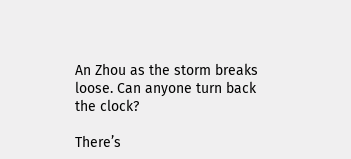An Zhou as the storm breaks loose. Can anyone turn back the clock?

There’s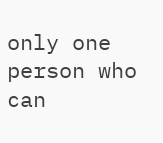only one person who can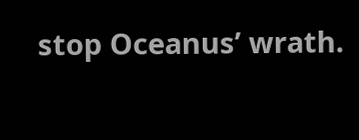stop Oceanus’ wrath.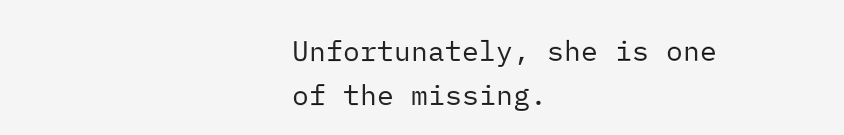Unfortunately, she is one of the missing.